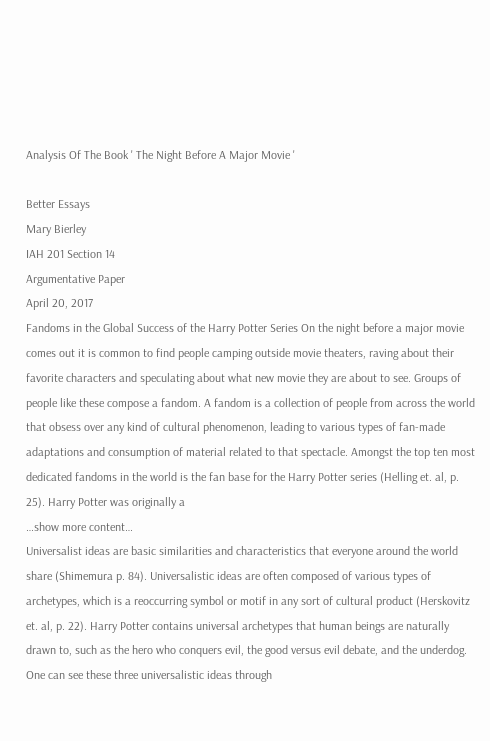Analysis Of The Book ' The Night Before A Major Movie '

Better Essays
Mary Bierley
IAH 201 Section 14
Argumentative Paper
April 20, 2017
Fandoms in the Global Success of the Harry Potter Series On the night before a major movie comes out it is common to find people camping outside movie theaters, raving about their favorite characters and speculating about what new movie they are about to see. Groups of people like these compose a fandom. A fandom is a collection of people from across the world that obsess over any kind of cultural phenomenon, leading to various types of fan-made adaptations and consumption of material related to that spectacle. Amongst the top ten most dedicated fandoms in the world is the fan base for the Harry Potter series (Helling et. al, p. 25). Harry Potter was originally a
…show more content…
Universalist ideas are basic similarities and characteristics that everyone around the world share (Shimemura p. 84). Universalistic ideas are often composed of various types of archetypes, which is a reoccurring symbol or motif in any sort of cultural product (Herskovitz et. al, p. 22). Harry Potter contains universal archetypes that human beings are naturally drawn to, such as the hero who conquers evil, the good versus evil debate, and the underdog. One can see these three universalistic ideas through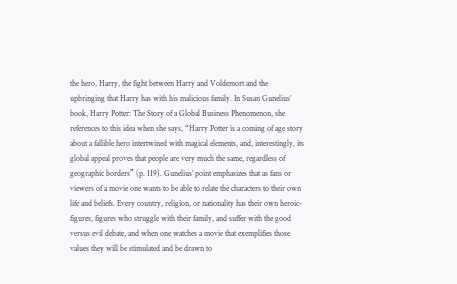the hero, Harry, the fight between Harry and Voldemort and the upbringing that Harry has with his malicious family. In Susan Gunelius’ book, Harry Potter: The Story of a Global Business Phenomenon, she references to this idea when she says, “Harry Potter is a coming of age story about a fallible hero intertwined with magical elements, and, interestingly, its global appeal proves that people are very much the same, regardless of geographic borders” (p. 119). Gunelius’ point emphasizes that as fans or viewers of a movie one wants to be able to relate the characters to their own life and beliefs. Every country, religion, or nationality has their own heroic-figures, figures who struggle with their family, and suffer with the good versus evil debate, and when one watches a movie that exemplifies those values they will be stimulated and be drawn to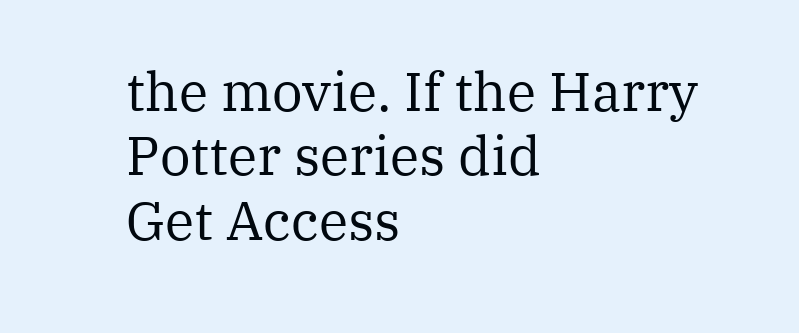the movie. If the Harry Potter series did
Get Access